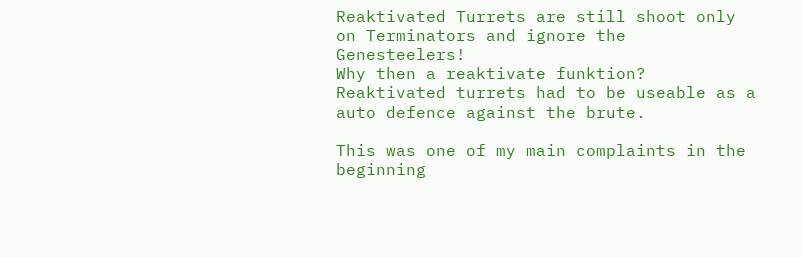Reaktivated Turrets are still shoot only on Terminators and ignore the Genesteelers!
Why then a reaktivate funktion?
Reaktivated turrets had to be useable as a auto defence against the brute.

This was one of my main complaints in the beginning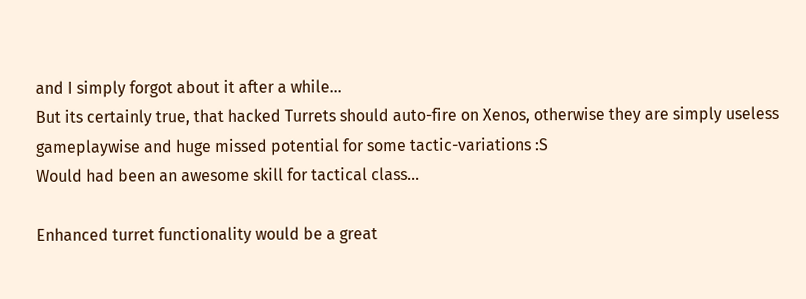and I simply forgot about it after a while...
But its certainly true, that hacked Turrets should auto-fire on Xenos, otherwise they are simply useless gameplaywise and huge missed potential for some tactic-variations :S
Would had been an awesome skill for tactical class...

Enhanced turret functionality would be a great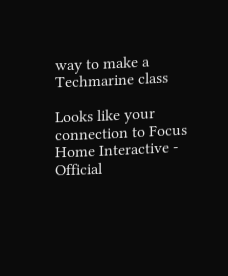way to make a Techmarine class

Looks like your connection to Focus Home Interactive - Official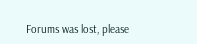Forums was lost, please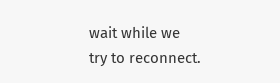wait while we try to reconnect.